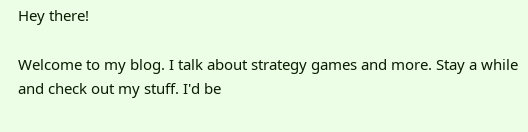Hey there!

Welcome to my blog. I talk about strategy games and more. Stay a while and check out my stuff. I'd be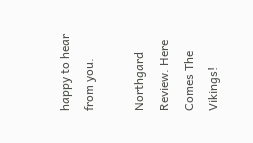happy to hear from you.

Northgard Review. Here Comes The Vikings!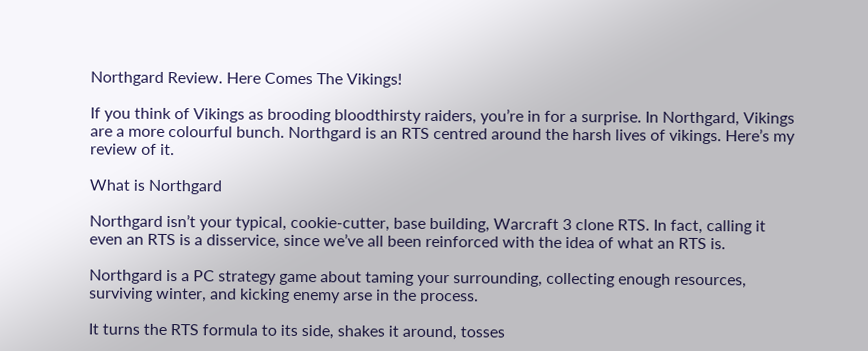Northgard Review. Here Comes The Vikings!

If you think of Vikings as brooding bloodthirsty raiders, you’re in for a surprise. In Northgard, Vikings are a more colourful bunch. Northgard is an RTS centred around the harsh lives of vikings. Here’s my review of it.

What is Northgard

Northgard isn’t your typical, cookie-cutter, base building, Warcraft 3 clone RTS. In fact, calling it even an RTS is a disservice, since we’ve all been reinforced with the idea of what an RTS is.

Northgard is a PC strategy game about taming your surrounding, collecting enough resources, surviving winter, and kicking enemy arse in the process.

It turns the RTS formula to its side, shakes it around, tosses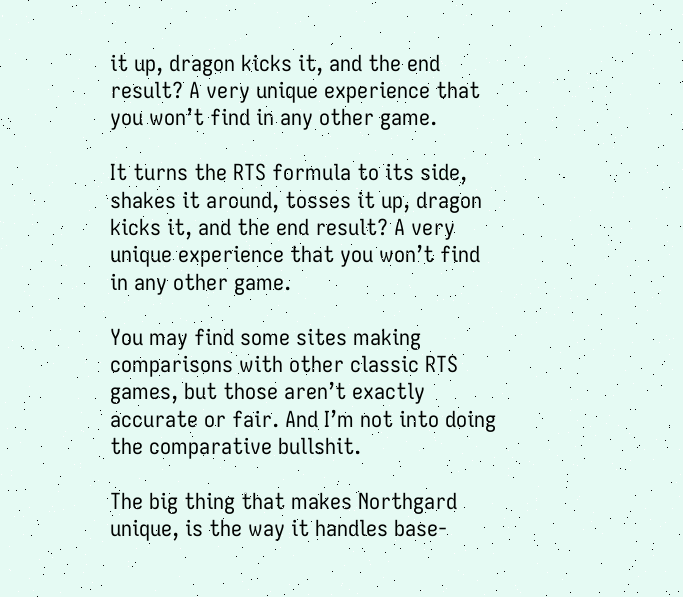it up, dragon kicks it, and the end result? A very unique experience that you won’t find in any other game.

It turns the RTS formula to its side, shakes it around, tosses it up, dragon kicks it, and the end result? A very unique experience that you won’t find in any other game.

You may find some sites making comparisons with other classic RTS games, but those aren’t exactly accurate or fair. And I’m not into doing the comparative bullshit.

The big thing that makes Northgard unique, is the way it handles base-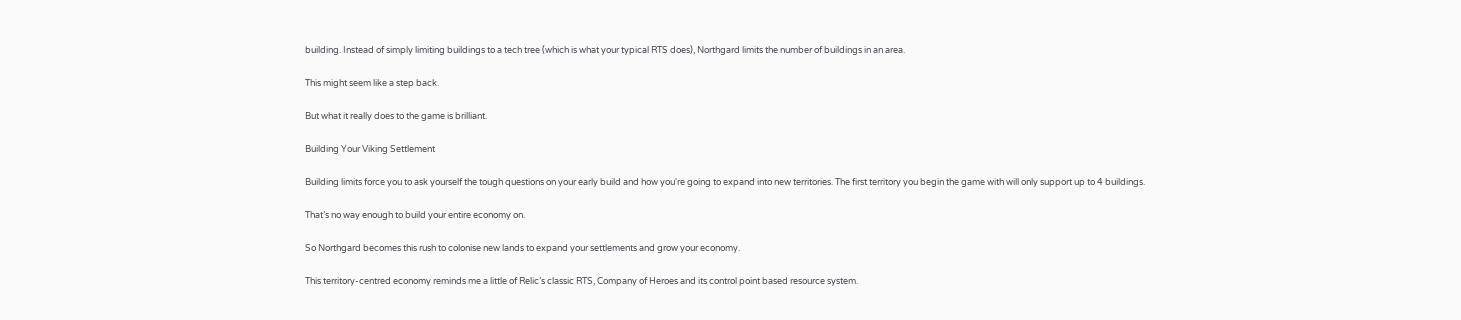building. Instead of simply limiting buildings to a tech tree (which is what your typical RTS does), Northgard limits the number of buildings in an area.

This might seem like a step back.

But what it really does to the game is brilliant.

Building Your Viking Settlement

Building limits force you to ask yourself the tough questions on your early build and how you're going to expand into new territories. The first territory you begin the game with will only support up to 4 buildings.

That’s no way enough to build your entire economy on.

So Northgard becomes this rush to colonise new lands to expand your settlements and grow your economy.

This territory-centred economy reminds me a little of Relic’s classic RTS, Company of Heroes and its control point based resource system.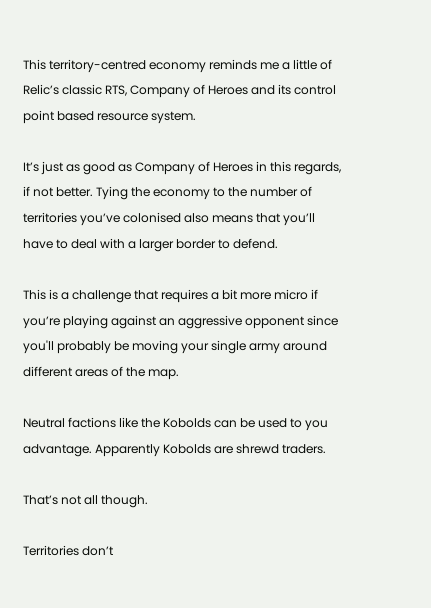This territory-centred economy reminds me a little of Relic’s classic RTS, Company of Heroes and its control point based resource system.

It’s just as good as Company of Heroes in this regards, if not better. Tying the economy to the number of territories you’ve colonised also means that you’ll have to deal with a larger border to defend.

This is a challenge that requires a bit more micro if you’re playing against an aggressive opponent since you'll probably be moving your single army around different areas of the map.

Neutral factions like the Kobolds can be used to you advantage. Apparently Kobolds are shrewd traders.

That’s not all though.

Territories don’t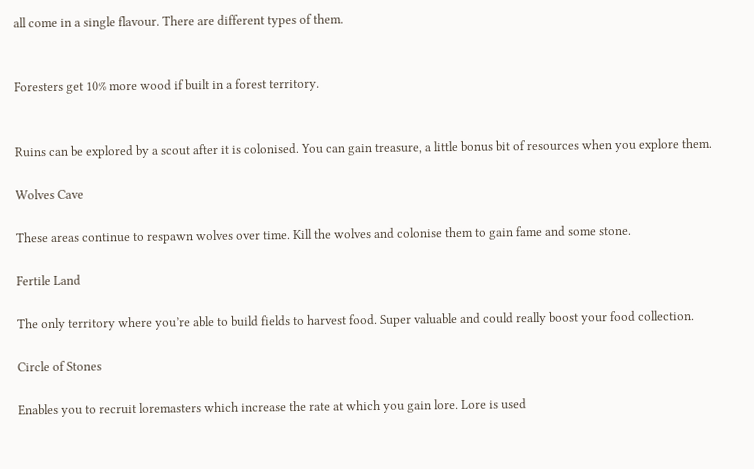all come in a single flavour. There are different types of them.


Foresters get 10% more wood if built in a forest territory.


Ruins can be explored by a scout after it is colonised. You can gain treasure, a little bonus bit of resources when you explore them.

Wolves Cave

These areas continue to respawn wolves over time. Kill the wolves and colonise them to gain fame and some stone.

Fertile Land

The only territory where you’re able to build fields to harvest food. Super valuable and could really boost your food collection.

Circle of Stones

Enables you to recruit loremasters which increase the rate at which you gain lore. Lore is used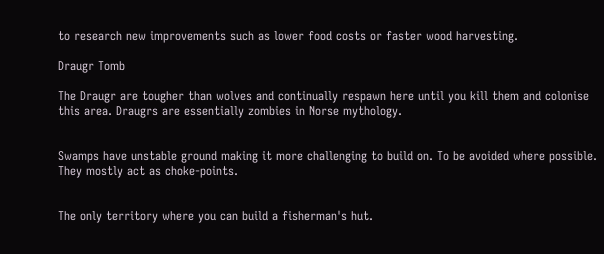to research new improvements such as lower food costs or faster wood harvesting.

Draugr Tomb

The Draugr are tougher than wolves and continually respawn here until you kill them and colonise this area. Draugrs are essentially zombies in Norse mythology.


Swamps have unstable ground making it more challenging to build on. To be avoided where possible. They mostly act as choke-points.


The only territory where you can build a fisherman's hut.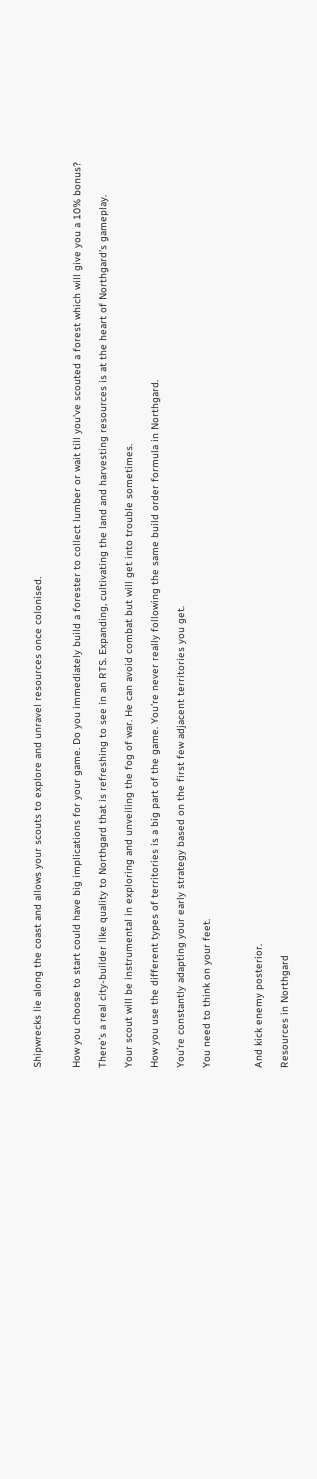Shipwrecks lie along the coast and allows your scouts to explore and unravel resources once colonised.


How you choose to start could have big implications for your game. Do you immediately build a forester to collect lumber or wait till you’ve scouted a forest which will give you a 10% bonus?

There’s a real city-builder like quality to Northgard that is refreshing to see in an RTS. Expanding, cultivating the land and harvesting resources is at the heart of Northgard’s gameplay.

Your scout will be instrumental in exploring and unveiling the fog of war. He can avoid combat but will get into trouble sometimes.

How you use the different types of territories is a big part of the game. You’re never really following the same build order formula in Northgard.

You’re constantly adapting your early strategy based on the first few adjacent territories you get.

You need to think on your feet.



And kick enemy posterior.

Resources in Northgard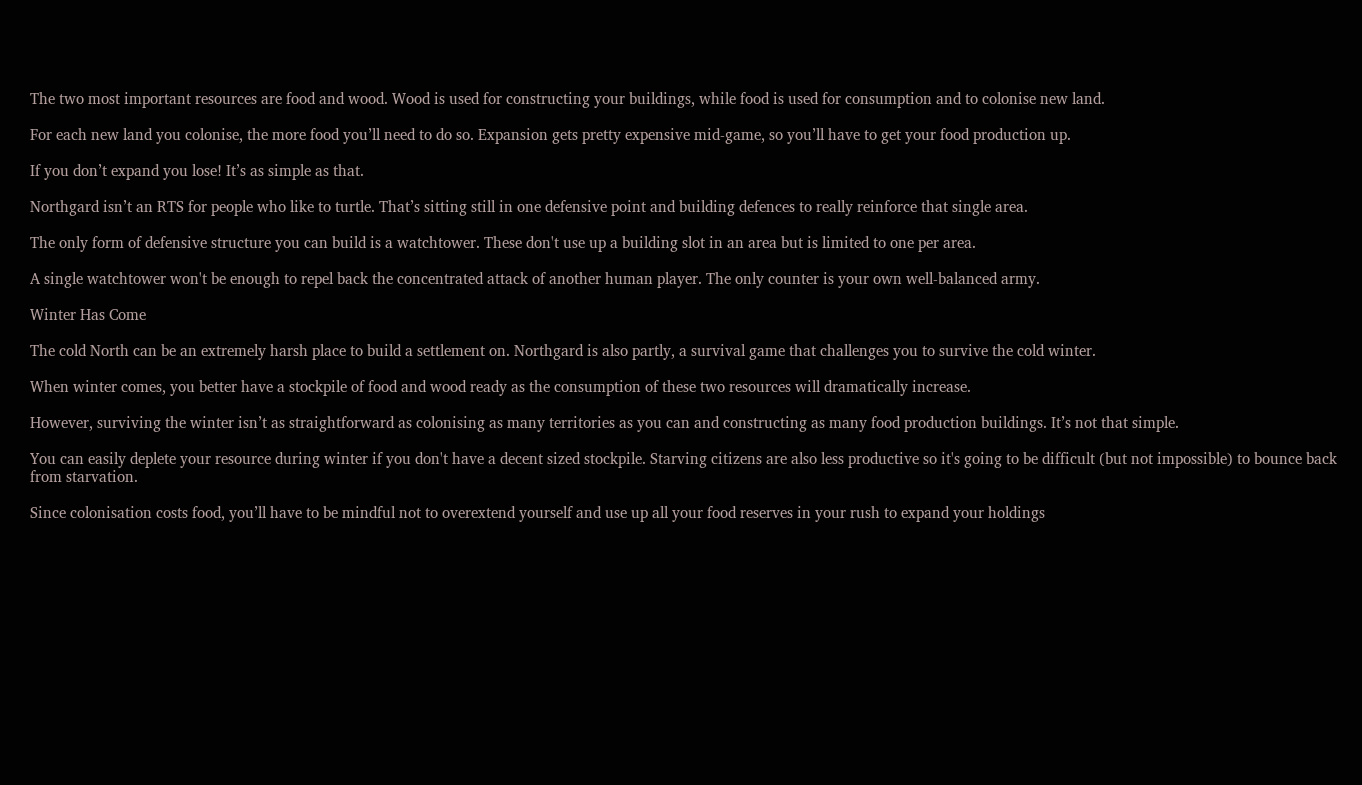The two most important resources are food and wood. Wood is used for constructing your buildings, while food is used for consumption and to colonise new land.

For each new land you colonise, the more food you’ll need to do so. Expansion gets pretty expensive mid-game, so you’ll have to get your food production up.

If you don’t expand you lose! It’s as simple as that.

Northgard isn’t an RTS for people who like to turtle. That’s sitting still in one defensive point and building defences to really reinforce that single area.

The only form of defensive structure you can build is a watchtower. These don't use up a building slot in an area but is limited to one per area.

A single watchtower won't be enough to repel back the concentrated attack of another human player. The only counter is your own well-balanced army.

Winter Has Come

The cold North can be an extremely harsh place to build a settlement on. Northgard is also partly, a survival game that challenges you to survive the cold winter.

When winter comes, you better have a stockpile of food and wood ready as the consumption of these two resources will dramatically increase.

However, surviving the winter isn’t as straightforward as colonising as many territories as you can and constructing as many food production buildings. It’s not that simple.

You can easily deplete your resource during winter if you don't have a decent sized stockpile. Starving citizens are also less productive so it's going to be difficult (but not impossible) to bounce back from starvation.

Since colonisation costs food, you’ll have to be mindful not to overextend yourself and use up all your food reserves in your rush to expand your holdings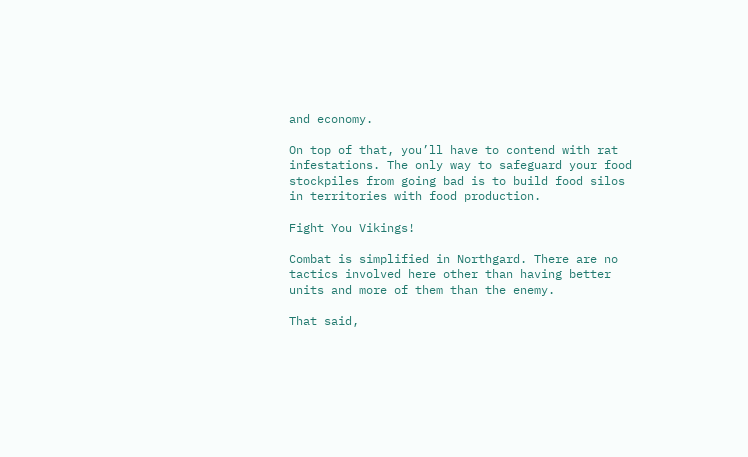and economy.

On top of that, you’ll have to contend with rat infestations. The only way to safeguard your food stockpiles from going bad is to build food silos in territories with food production.

Fight You Vikings!

Combat is simplified in Northgard. There are no tactics involved here other than having better units and more of them than the enemy.

That said,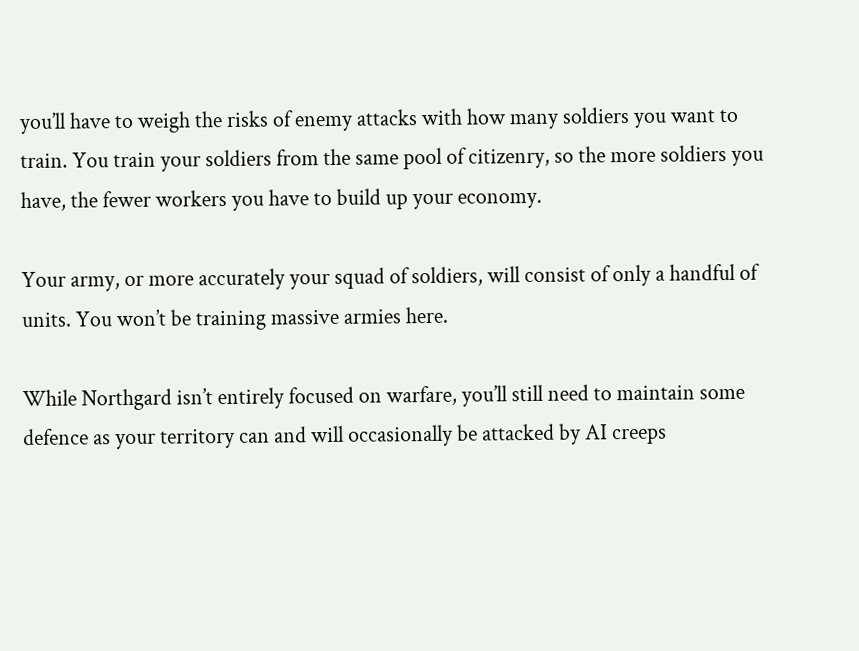you’ll have to weigh the risks of enemy attacks with how many soldiers you want to train. You train your soldiers from the same pool of citizenry, so the more soldiers you have, the fewer workers you have to build up your economy.

Your army, or more accurately your squad of soldiers, will consist of only a handful of units. You won’t be training massive armies here.

While Northgard isn’t entirely focused on warfare, you’ll still need to maintain some defence as your territory can and will occasionally be attacked by AI creeps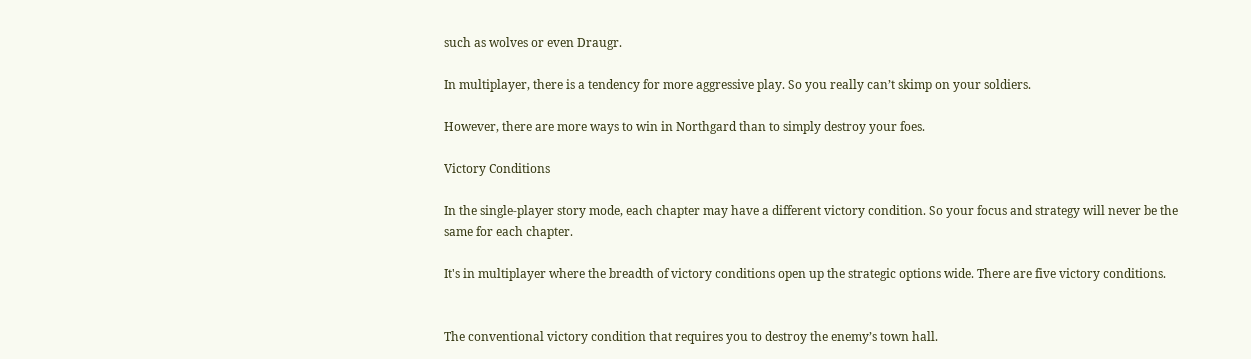such as wolves or even Draugr.

In multiplayer, there is a tendency for more aggressive play. So you really can’t skimp on your soldiers.

However, there are more ways to win in Northgard than to simply destroy your foes.

Victory Conditions

In the single-player story mode, each chapter may have a different victory condition. So your focus and strategy will never be the same for each chapter.

It's in multiplayer where the breadth of victory conditions open up the strategic options wide. There are five victory conditions.


The conventional victory condition that requires you to destroy the enemy’s town hall.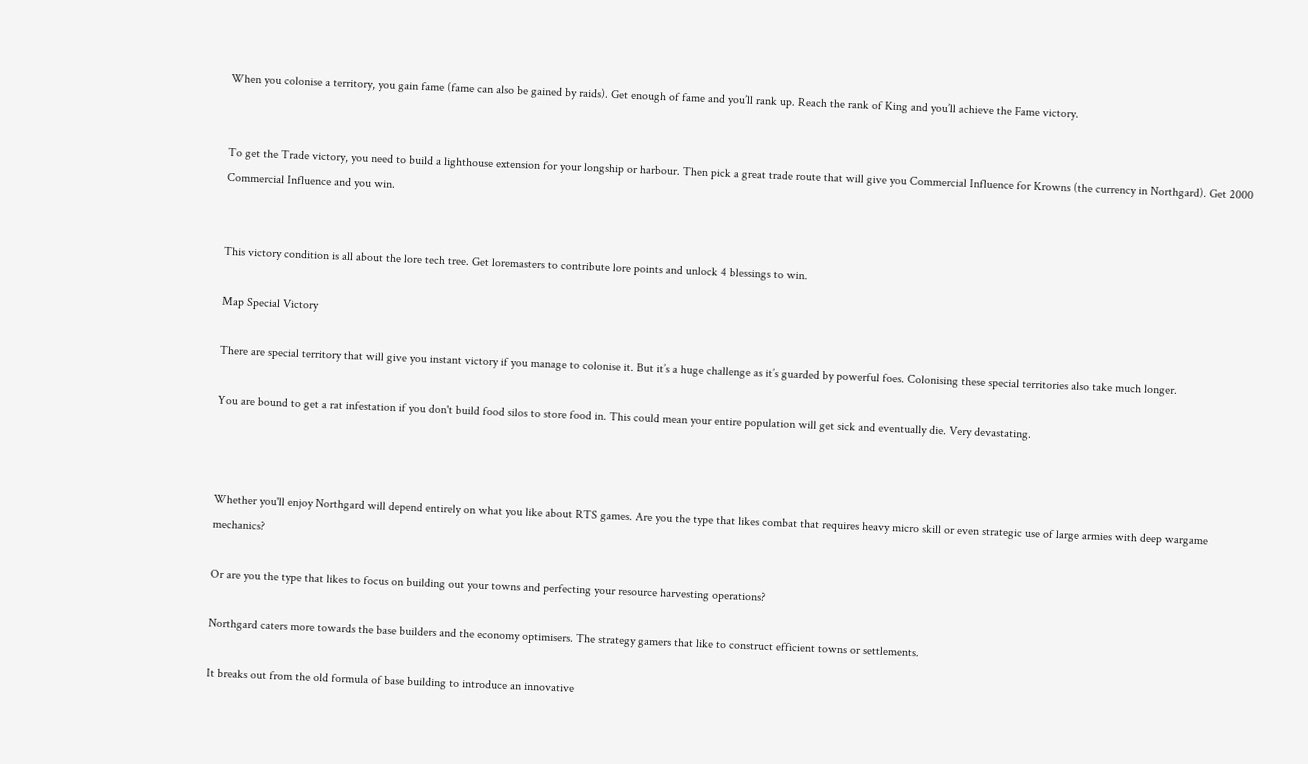When you colonise a territory, you gain fame (fame can also be gained by raids). Get enough of fame and you’ll rank up. Reach the rank of King and you’ll achieve the Fame victory.


To get the Trade victory, you need to build a lighthouse extension for your longship or harbour. Then pick a great trade route that will give you Commercial Influence for Krowns (the currency in Northgard). Get 2000 Commercial Influence and you win.


This victory condition is all about the lore tech tree. Get loremasters to contribute lore points and unlock 4 blessings to win.

Map Special Victory

There are special territory that will give you instant victory if you manage to colonise it. But it’s a huge challenge as it’s guarded by powerful foes. Colonising these special territories also take much longer.

You are bound to get a rat infestation if you don't build food silos to store food in. This could mean your entire population will get sick and eventually die. Very devastating.



Whether you'll enjoy Northgard will depend entirely on what you like about RTS games. Are you the type that likes combat that requires heavy micro skill or even strategic use of large armies with deep wargame mechanics?

Or are you the type that likes to focus on building out your towns and perfecting your resource harvesting operations?

Northgard caters more towards the base builders and the economy optimisers. The strategy gamers that like to construct efficient towns or settlements.

It breaks out from the old formula of base building to introduce an innovative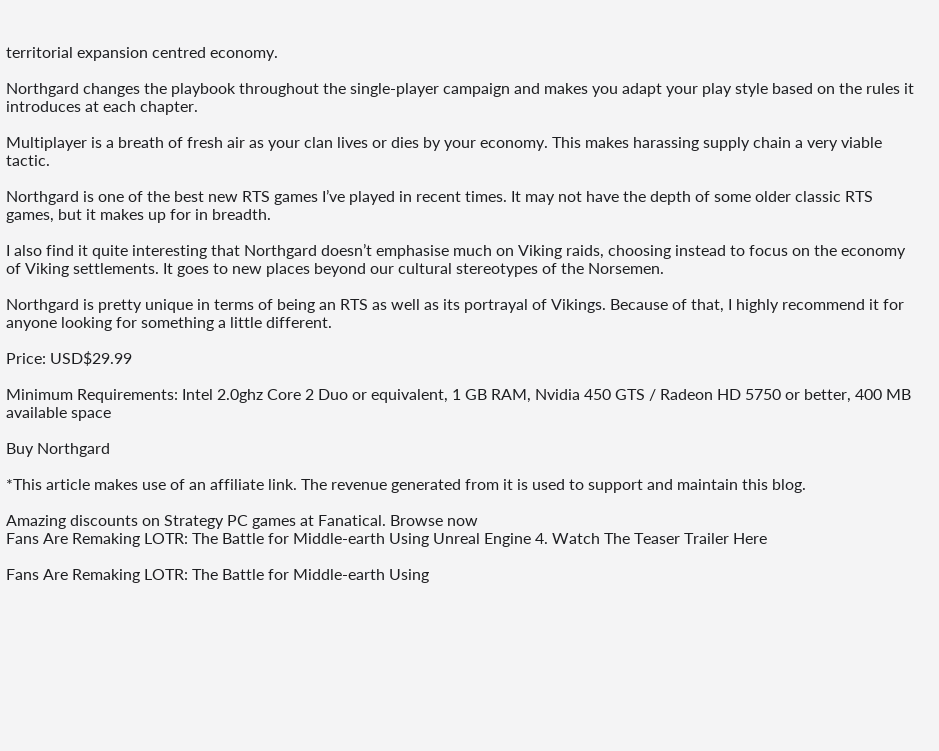territorial expansion centred economy.

Northgard changes the playbook throughout the single-player campaign and makes you adapt your play style based on the rules it introduces at each chapter.

Multiplayer is a breath of fresh air as your clan lives or dies by your economy. This makes harassing supply chain a very viable tactic.

Northgard is one of the best new RTS games I’ve played in recent times. It may not have the depth of some older classic RTS games, but it makes up for in breadth.

I also find it quite interesting that Northgard doesn’t emphasise much on Viking raids, choosing instead to focus on the economy of Viking settlements. It goes to new places beyond our cultural stereotypes of the Norsemen.

Northgard is pretty unique in terms of being an RTS as well as its portrayal of Vikings. Because of that, I highly recommend it for anyone looking for something a little different.

Price: USD$29.99

Minimum Requirements: Intel 2.0ghz Core 2 Duo or equivalent, 1 GB RAM, Nvidia 450 GTS / Radeon HD 5750 or better, 400 MB available space

Buy Northgard

*This article makes use of an affiliate link. The revenue generated from it is used to support and maintain this blog.

Amazing discounts on Strategy PC games at Fanatical. Browse now
Fans Are Remaking LOTR: The Battle for Middle-earth Using Unreal Engine 4. Watch The Teaser Trailer Here

Fans Are Remaking LOTR: The Battle for Middle-earth Using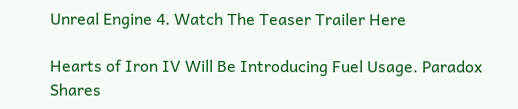Unreal Engine 4. Watch The Teaser Trailer Here

Hearts of Iron IV Will Be Introducing Fuel Usage. Paradox Shares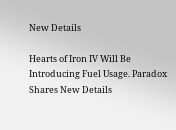New Details

Hearts of Iron IV Will Be Introducing Fuel Usage. Paradox Shares New Details